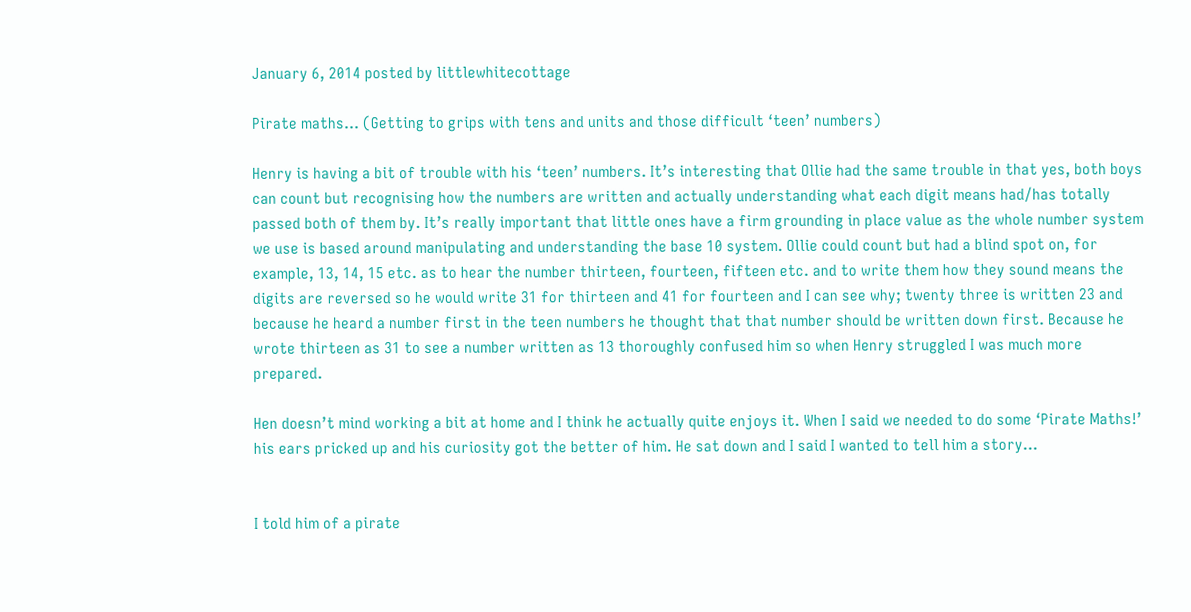January 6, 2014 posted by littlewhitecottage

Pirate maths… (Getting to grips with tens and units and those difficult ‘teen’ numbers)

Henry is having a bit of trouble with his ‘teen’ numbers. It’s interesting that Ollie had the same trouble in that yes, both boys can count but recognising how the numbers are written and actually understanding what each digit means had/has totally passed both of them by. It’s really important that little ones have a firm grounding in place value as the whole number system we use is based around manipulating and understanding the base 10 system. Ollie could count but had a blind spot on, for example, 13, 14, 15 etc. as to hear the number thirteen, fourteen, fifteen etc. and to write them how they sound means the digits are reversed so he would write 31 for thirteen and 41 for fourteen and I can see why; twenty three is written 23 and because he heard a number first in the teen numbers he thought that that number should be written down first. Because he wrote thirteen as 31 to see a number written as 13 thoroughly confused him so when Henry struggled I was much more prepared.

Hen doesn’t mind working a bit at home and I think he actually quite enjoys it. When I said we needed to do some ‘Pirate Maths!’ his ears pricked up and his curiosity got the better of him. He sat down and I said I wanted to tell him a story…


I told him of a pirate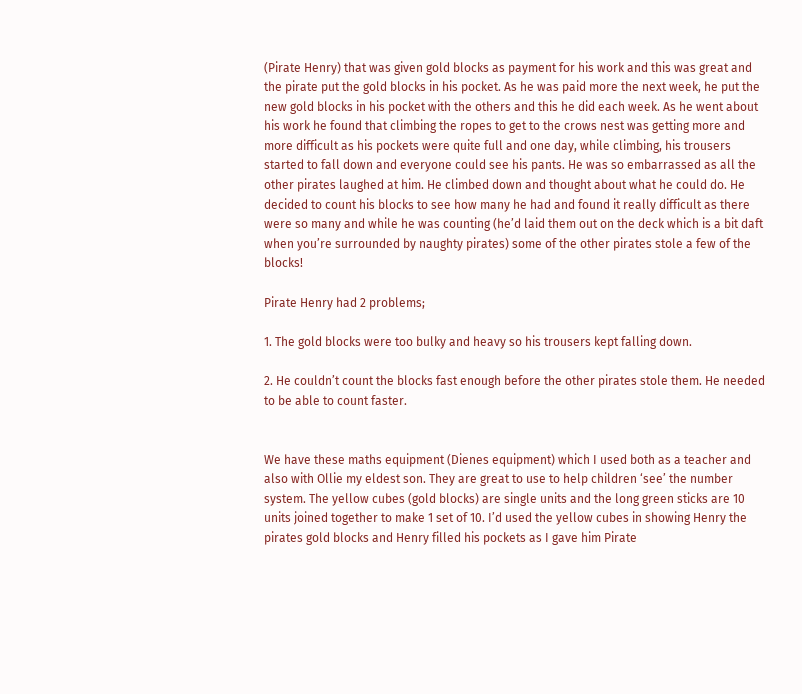(Pirate Henry) that was given gold blocks as payment for his work and this was great and the pirate put the gold blocks in his pocket. As he was paid more the next week, he put the new gold blocks in his pocket with the others and this he did each week. As he went about his work he found that climbing the ropes to get to the crows nest was getting more and more difficult as his pockets were quite full and one day, while climbing, his trousers started to fall down and everyone could see his pants. He was so embarrassed as all the other pirates laughed at him. He climbed down and thought about what he could do. He decided to count his blocks to see how many he had and found it really difficult as there were so many and while he was counting (he’d laid them out on the deck which is a bit daft when you’re surrounded by naughty pirates) some of the other pirates stole a few of the blocks!

Pirate Henry had 2 problems;

1. The gold blocks were too bulky and heavy so his trousers kept falling down.

2. He couldn’t count the blocks fast enough before the other pirates stole them. He needed to be able to count faster.


We have these maths equipment (Dienes equipment) which I used both as a teacher and also with Ollie my eldest son. They are great to use to help children ‘see’ the number system. The yellow cubes (gold blocks) are single units and the long green sticks are 10 units joined together to make 1 set of 10. I’d used the yellow cubes in showing Henry the pirates gold blocks and Henry filled his pockets as I gave him Pirate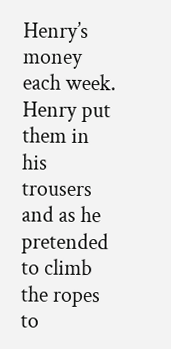Henry’s money each week. Henry put them in his trousers and as he pretended to climb the ropes to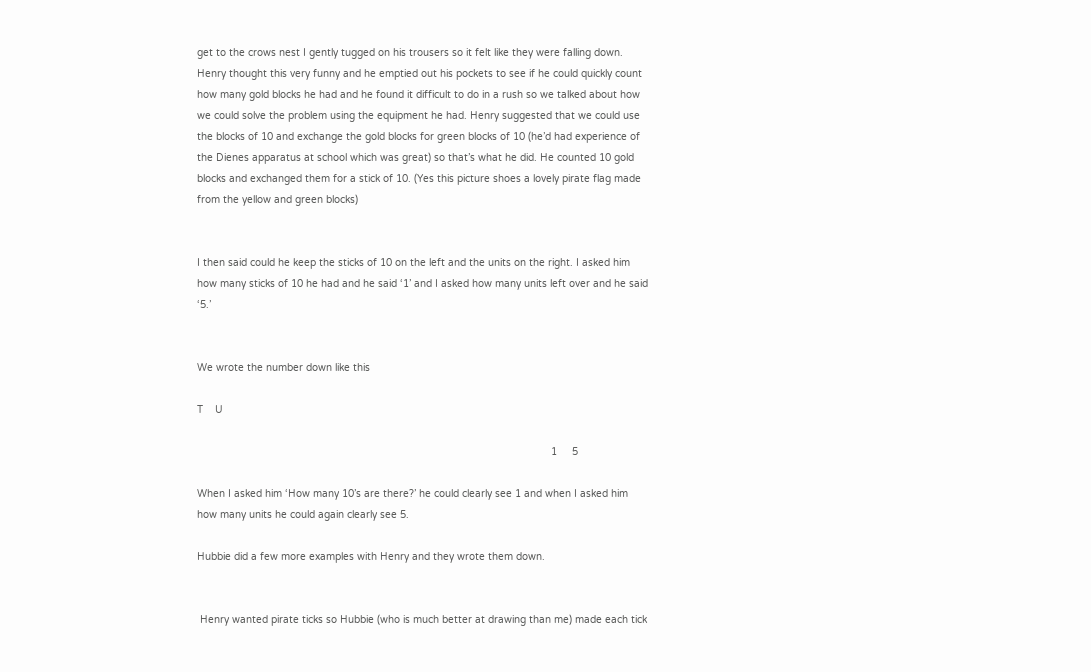get to the crows nest I gently tugged on his trousers so it felt like they were falling down. Henry thought this very funny and he emptied out his pockets to see if he could quickly count how many gold blocks he had and he found it difficult to do in a rush so we talked about how we could solve the problem using the equipment he had. Henry suggested that we could use the blocks of 10 and exchange the gold blocks for green blocks of 10 (he’d had experience of the Dienes apparatus at school which was great) so that’s what he did. He counted 10 gold blocks and exchanged them for a stick of 10. (Yes this picture shoes a lovely pirate flag made from the yellow and green blocks)


I then said could he keep the sticks of 10 on the left and the units on the right. I asked him how many sticks of 10 he had and he said ‘1’ and I asked how many units left over and he said ‘5.’


We wrote the number down like this

T    U

                                                                                                                      1     5

When I asked him ‘How many 10’s are there?’ he could clearly see 1 and when I asked him how many units he could again clearly see 5.

Hubbie did a few more examples with Henry and they wrote them down.


 Henry wanted pirate ticks so Hubbie (who is much better at drawing than me) made each tick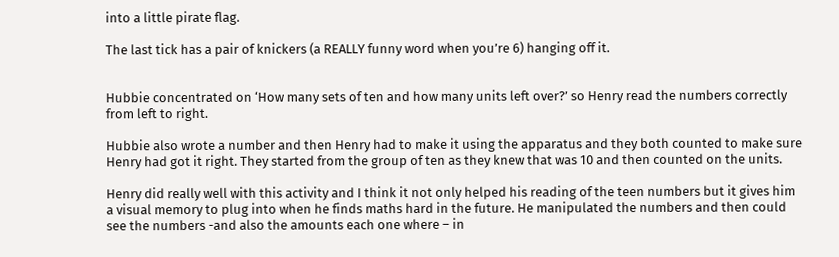into a little pirate flag.

The last tick has a pair of knickers (a REALLY funny word when you’re 6) hanging off it.


Hubbie concentrated on ‘How many sets of ten and how many units left over?’ so Henry read the numbers correctly from left to right.

Hubbie also wrote a number and then Henry had to make it using the apparatus and they both counted to make sure Henry had got it right. They started from the group of ten as they knew that was 10 and then counted on the units.

Henry did really well with this activity and I think it not only helped his reading of the teen numbers but it gives him a visual memory to plug into when he finds maths hard in the future. He manipulated the numbers and then could see the numbers -and also the amounts each one where – in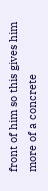front of him so this gives him more of a concrete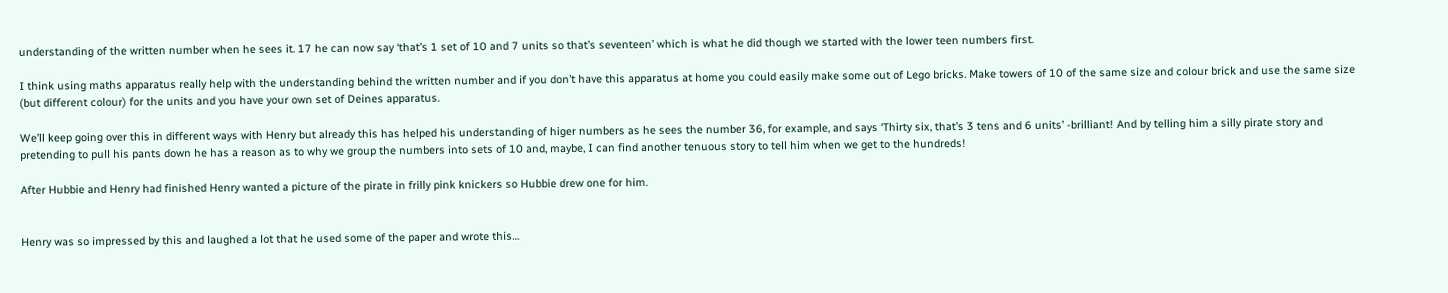understanding of the written number when he sees it. 17 he can now say ‘that’s 1 set of 10 and 7 units so that’s seventeen’ which is what he did though we started with the lower teen numbers first.

I think using maths apparatus really help with the understanding behind the written number and if you don’t have this apparatus at home you could easily make some out of Lego bricks. Make towers of 10 of the same size and colour brick and use the same size (but different colour) for the units and you have your own set of Deines apparatus.

We’ll keep going over this in different ways with Henry but already this has helped his understanding of higer numbers as he sees the number 36, for example, and says ‘Thirty six, that’s 3 tens and 6 units’ -brilliant! And by telling him a silly pirate story and pretending to pull his pants down he has a reason as to why we group the numbers into sets of 10 and, maybe, I can find another tenuous story to tell him when we get to the hundreds!

After Hubbie and Henry had finished Henry wanted a picture of the pirate in frilly pink knickers so Hubbie drew one for him.


Henry was so impressed by this and laughed a lot that he used some of the paper and wrote this…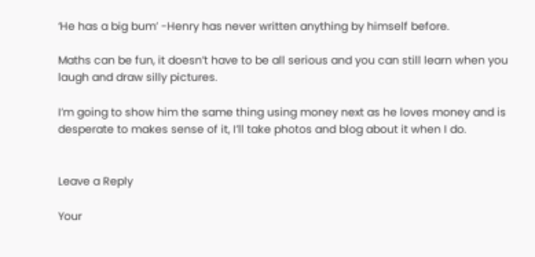‘He has a big bum’ -Henry has never written anything by himself before.

Maths can be fun, it doesn’t have to be all serious and you can still learn when you laugh and draw silly pictures.

I’m going to show him the same thing using money next as he loves money and is desperate to makes sense of it, I’ll take photos and blog about it when I do.


Leave a Reply

Your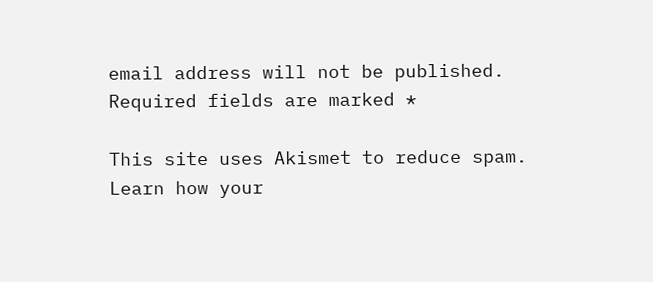email address will not be published. Required fields are marked *

This site uses Akismet to reduce spam. Learn how your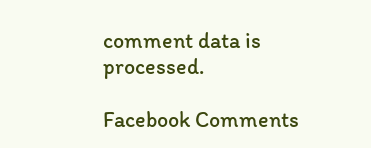comment data is processed.

Facebook Comments